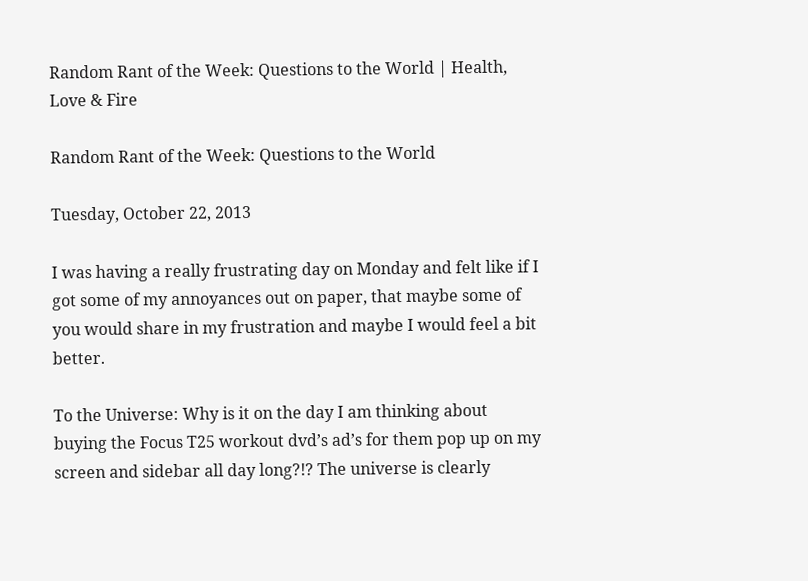Random Rant of the Week: Questions to the World | Health, Love & Fire

Random Rant of the Week: Questions to the World

Tuesday, October 22, 2013

I was having a really frustrating day on Monday and felt like if I got some of my annoyances out on paper, that maybe some of you would share in my frustration and maybe I would feel a bit better.

To the Universe: Why is it on the day I am thinking about buying the Focus T25 workout dvd’s ad’s for them pop up on my screen and sidebar all day long?!? The universe is clearly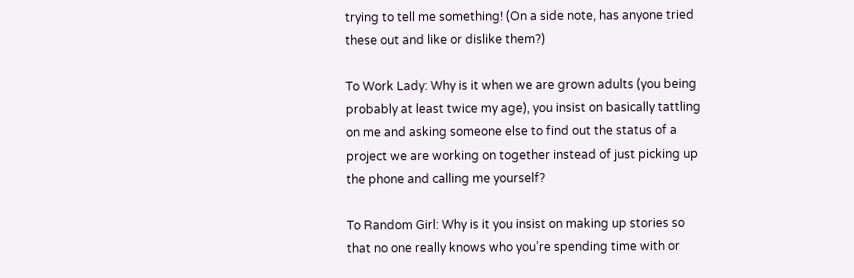trying to tell me something! (On a side note, has anyone tried these out and like or dislike them?)

To Work Lady: Why is it when we are grown adults (you being probably at least twice my age), you insist on basically tattling on me and asking someone else to find out the status of a project we are working on together instead of just picking up the phone and calling me yourself?

To Random Girl: Why is it you insist on making up stories so that no one really knows who you’re spending time with or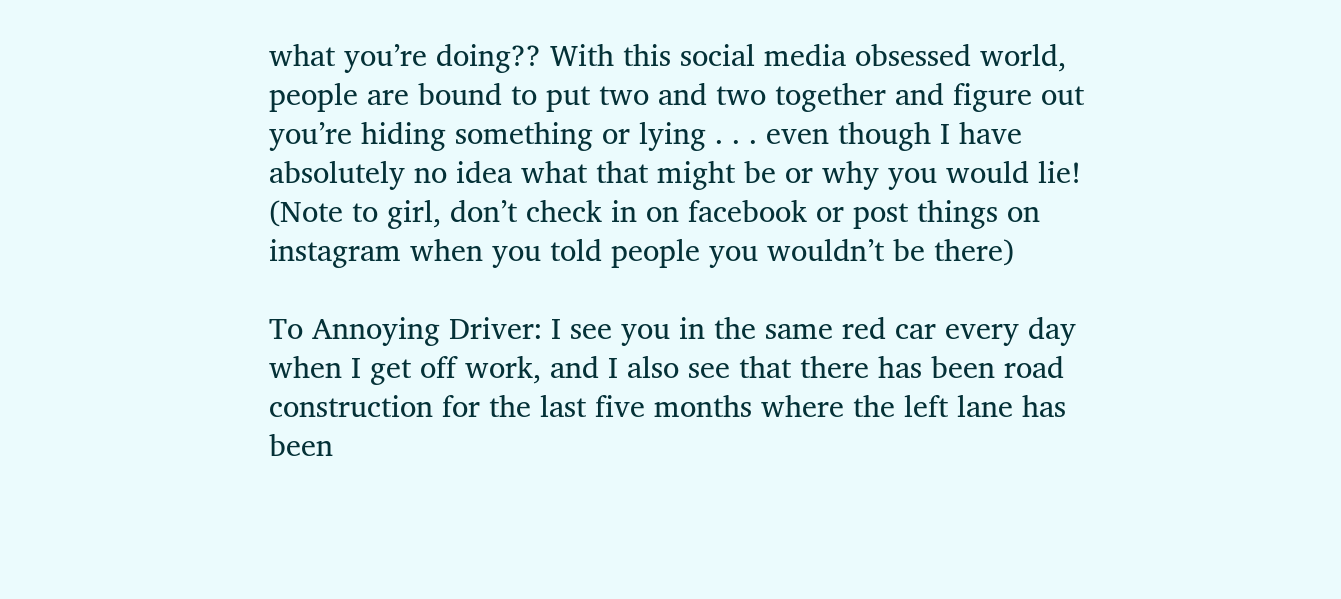what you’re doing?? With this social media obsessed world, people are bound to put two and two together and figure out you’re hiding something or lying . . . even though I have absolutely no idea what that might be or why you would lie! (Note to girl, don’t check in on facebook or post things on instagram when you told people you wouldn’t be there)

To Annoying Driver: I see you in the same red car every day when I get off work, and I also see that there has been road construction for the last five months where the left lane has been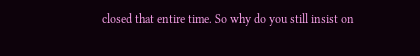closed that entire time. So why do you still insist on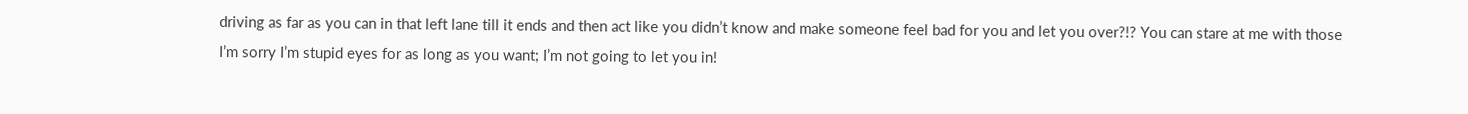driving as far as you can in that left lane till it ends and then act like you didn’t know and make someone feel bad for you and let you over?!? You can stare at me with those I’m sorry I’m stupid eyes for as long as you want; I’m not going to let you in!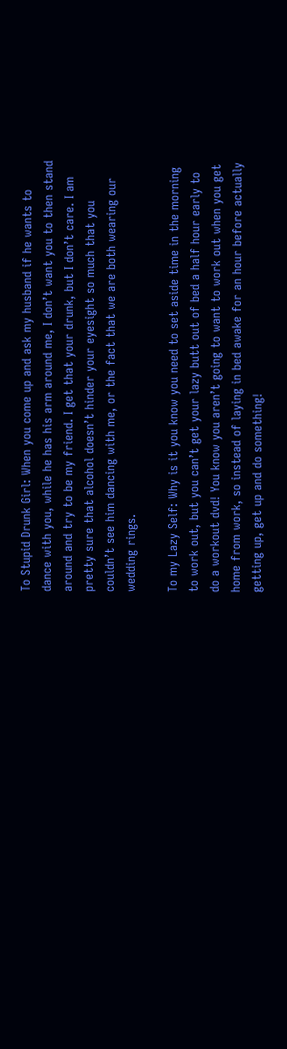To Stupid Drunk Girl: When you come up and ask my husband if he wants to dance with you, while he has his arm around me, I don’t want you to then stand around and try to be my friend. I get that your drunk, but I don’t care. I am pretty sure that alcohol doesn’t hinder your eyesight so much that you couldn’t see him dancing with me, or the fact that we are both wearing our wedding rings.

To my Lazy Self: Why is it you know you need to set aside time in the morning to work out, but you can’t get your lazy butt out of bed a half hour early to do a workout dvd! You know you aren’t going to want to work out when you get home from work, so instead of laying in bed awake for an hour before actually getting up, get up and do something!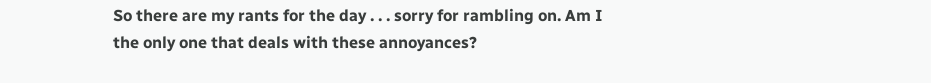So there are my rants for the day . . . sorry for rambling on. Am I the only one that deals with these annoyances?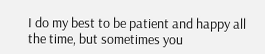I do my best to be patient and happy all the time, but sometimes you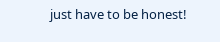just have to be honest!